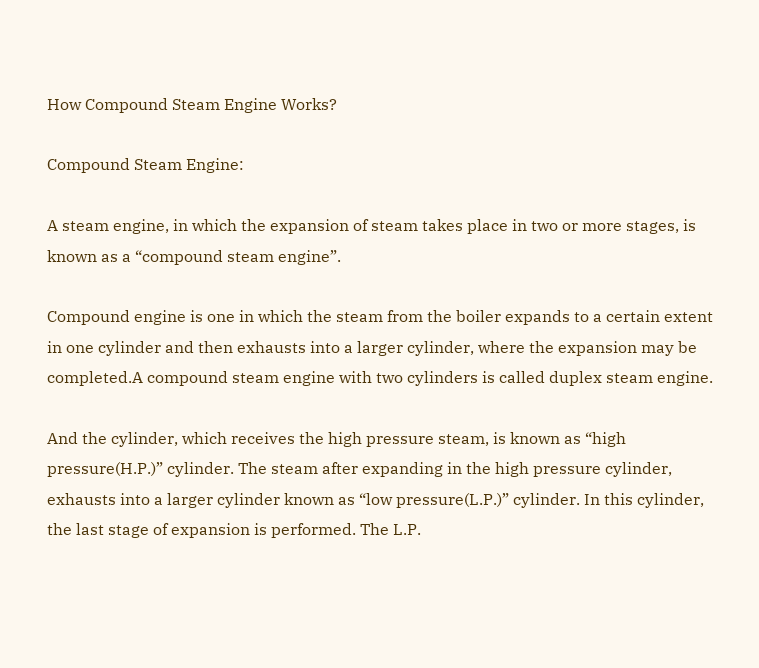How Compound Steam Engine Works?

Compound Steam Engine:

A steam engine, in which the expansion of steam takes place in two or more stages, is known as a “compound steam engine”.

Compound engine is one in which the steam from the boiler expands to a certain extent in one cylinder and then exhausts into a larger cylinder, where the expansion may be completed.A compound steam engine with two cylinders is called duplex steam engine.

And the cylinder, which receives the high pressure steam, is known as “high pressure(H.P.)” cylinder. The steam after expanding in the high pressure cylinder, exhausts into a larger cylinder known as “low pressure(L.P.)” cylinder. In this cylinder, the last stage of expansion is performed. The L.P.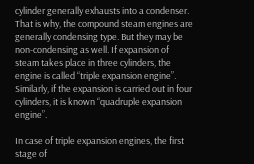cylinder generally exhausts into a condenser. That is why, the compound steam engines are generally condensing type. But they may be non-condensing as well. If expansion of steam takes place in three cylinders, the engine is called “triple expansion engine”. Similarly, if the expansion is carried out in four cylinders, it is known “quadruple expansion engine”.

In case of triple expansion engines, the first stage of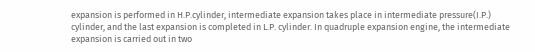expansion is performed in H.P.cylinder, intermediate expansion takes place in intermediate pressure(I.P.) cylinder, and the last expansion is completed in L.P. cylinder. In quadruple expansion engine, the intermediate expansion is carried out in two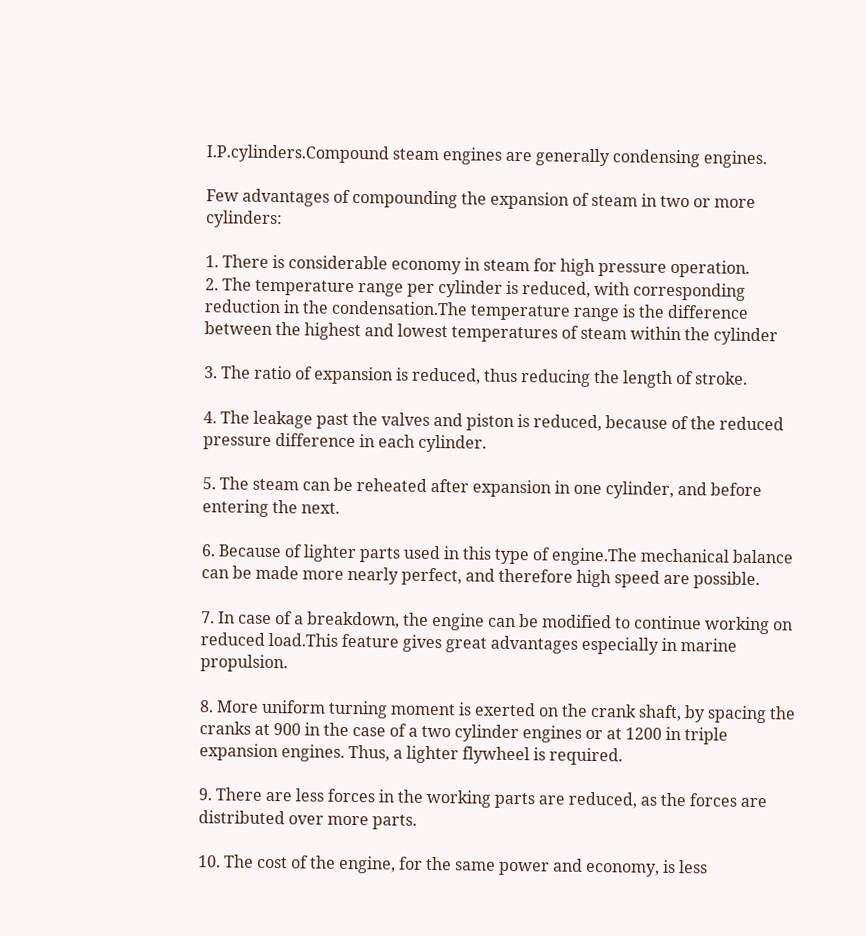I.P.cylinders.Compound steam engines are generally condensing engines.

Few advantages of compounding the expansion of steam in two or more cylinders:

1. There is considerable economy in steam for high pressure operation.
2. The temperature range per cylinder is reduced, with corresponding reduction in the condensation.The temperature range is the difference between the highest and lowest temperatures of steam within the cylinder

3. The ratio of expansion is reduced, thus reducing the length of stroke.

4. The leakage past the valves and piston is reduced, because of the reduced pressure difference in each cylinder.

5. The steam can be reheated after expansion in one cylinder, and before entering the next.

6. Because of lighter parts used in this type of engine.The mechanical balance can be made more nearly perfect, and therefore high speed are possible.

7. In case of a breakdown, the engine can be modified to continue working on reduced load.This feature gives great advantages especially in marine propulsion.

8. More uniform turning moment is exerted on the crank shaft, by spacing the cranks at 900 in the case of a two cylinder engines or at 1200 in triple expansion engines. Thus, a lighter flywheel is required.

9. There are less forces in the working parts are reduced, as the forces are distributed over more parts.

10. The cost of the engine, for the same power and economy, is less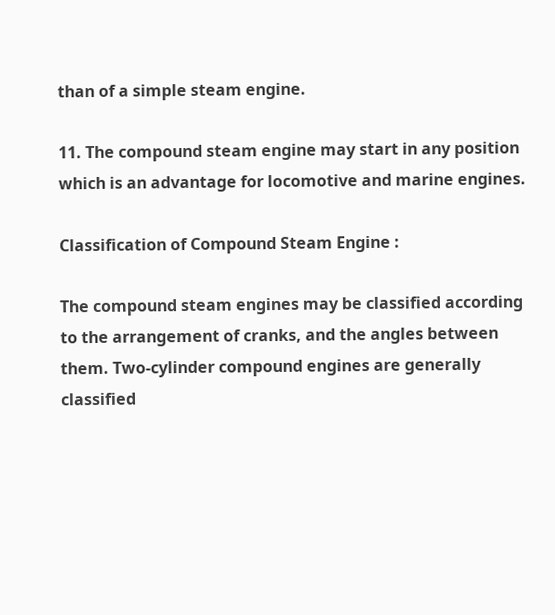than of a simple steam engine.

11. The compound steam engine may start in any position which is an advantage for locomotive and marine engines.

Classification of Compound Steam Engine :

The compound steam engines may be classified according to the arrangement of cranks, and the angles between them. Two-cylinder compound engines are generally classified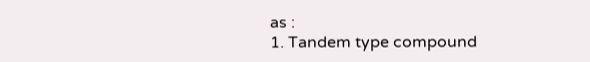as :
1. Tandem type compound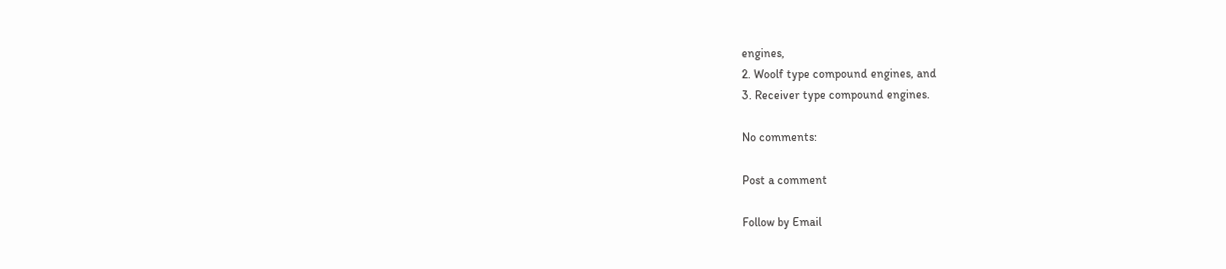engines,
2. Woolf type compound engines, and
3. Receiver type compound engines.

No comments:

Post a comment

Follow by Email